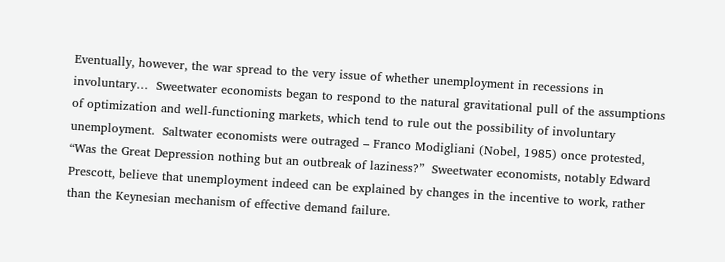Eventually, however, the war spread to the very issue of whether unemployment in recessions in involuntary…  Sweetwater economists began to respond to the natural gravitational pull of the assumptions of optimization and well-functioning markets, which tend to rule out the possibility of involuntary unemployment.  Saltwater economists were outraged – Franco Modigliani (Nobel, 1985) once protested, “Was the Great Depression nothing but an outbreak of laziness?”  Sweetwater economists, notably Edward Prescott, believe that unemployment indeed can be explained by changes in the incentive to work, rather than the Keynesian mechanism of effective demand failure.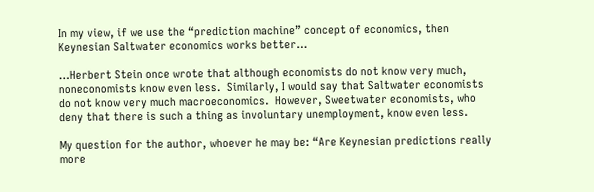In my view, if we use the “prediction machine” concept of economics, then Keynesian Saltwater economics works better…

…Herbert Stein once wrote that although economists do not know very much, noneconomists know even less.  Similarly, I would say that Saltwater economists do not know very much macroeconomics.  However, Sweetwater economists, who deny that there is such a thing as involuntary unemployment, know even less.

My question for the author, whoever he may be: “Are Keynesian predictions really more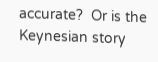accurate?  Or is the Keynesian story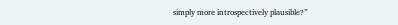simply more introspectively plausible?”